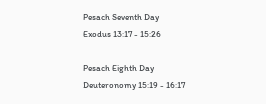Pesach Seventh Day
Exodus 13:17 - 15:26

Pesach Eighth Day
Deuteronomy 15:19 - 16:17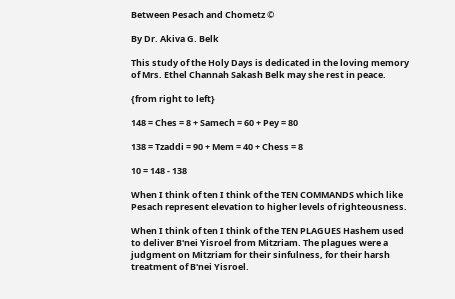Between Pesach and Chometz ©

By Dr. Akiva G. Belk

This study of the Holy Days is dedicated in the loving memory of Mrs. Ethel Channah Sakash Belk may she rest in peace.

{from right to left}

148 = Ches = 8 + Samech = 60 + Pey = 80

138 = Tzaddi = 90 + Mem = 40 + Chess = 8

10 = 148 - 138

When I think of ten I think of the TEN COMMANDS which like Pesach represent elevation to higher levels of righteousness.

When I think of ten I think of the TEN PLAGUES Hashem used to deliver B'nei Yisroel from Mitzriam. The plagues were a judgment on Mitzriam for their sinfulness, for their harsh treatment of B'nei Yisroel.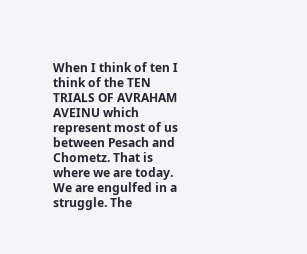When I think of ten I think of the TEN TRIALS OF AVRAHAM AVEINU which represent most of us between Pesach and Chometz. That is where we are today. We are engulfed in a struggle. The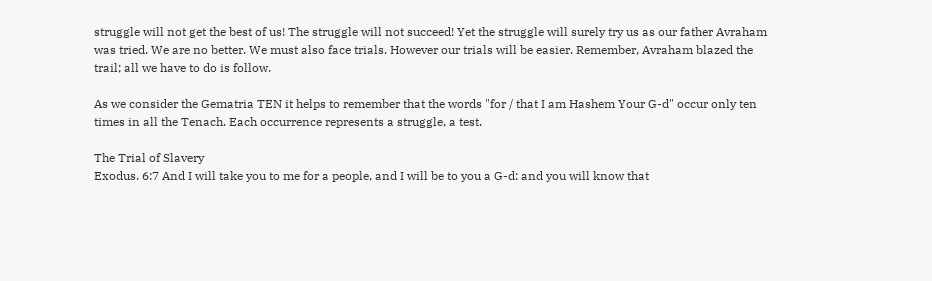struggle will not get the best of us! The struggle will not succeed! Yet the struggle will surely try us as our father Avraham was tried. We are no better. We must also face trials. However our trials will be easier. Remember, Avraham blazed the trail; all we have to do is follow.

As we consider the Gematria TEN it helps to remember that the words "for / that I am Hashem Your G-d" occur only ten times in all the Tenach. Each occurrence represents a struggle, a test.

The Trial of Slavery
Exodus. 6:7 And I will take you to me for a people, and I will be to you a G-d: and you will know that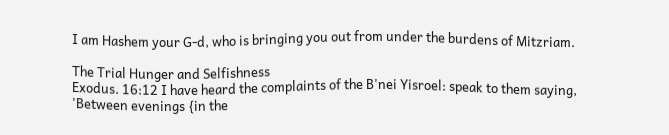I am Hashem your G-d, who is bringing you out from under the burdens of Mitzriam.

The Trial Hunger and Selfishness
Exodus. 16:12 I have heard the complaints of the B'nei Yisroel: speak to them saying, 'Between evenings {in the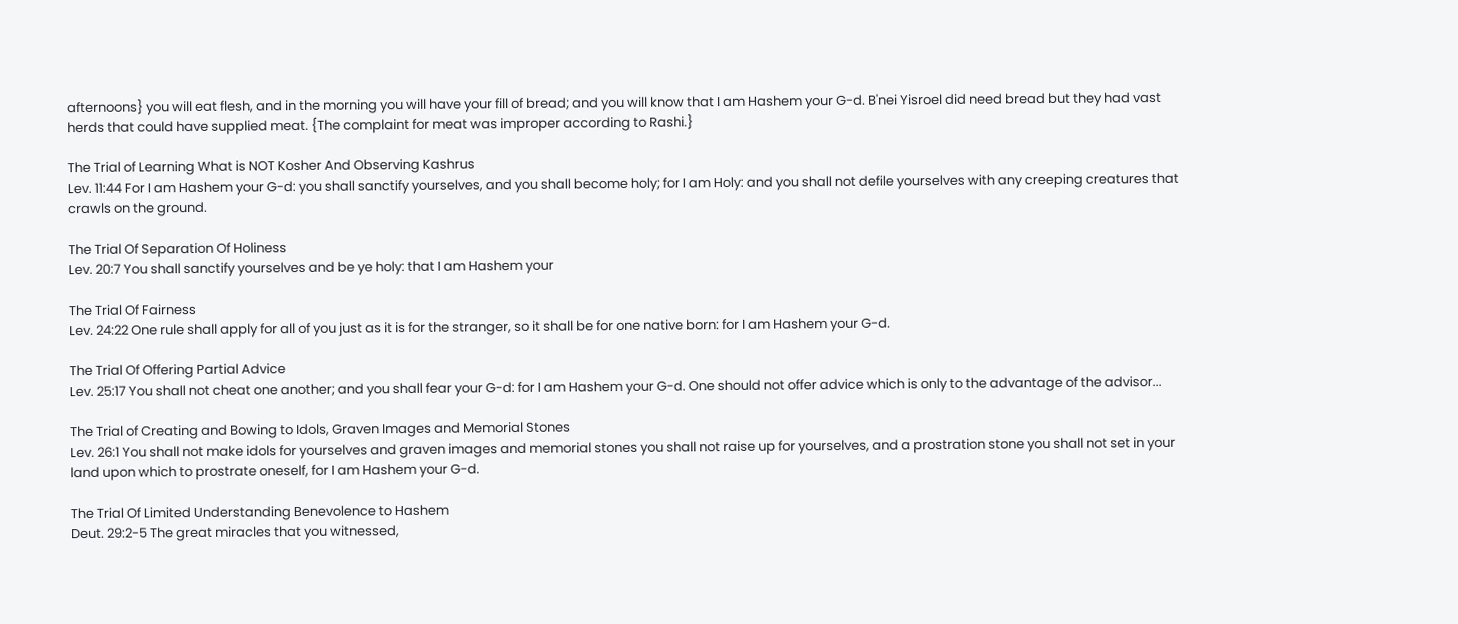afternoons} you will eat flesh, and in the morning you will have your fill of bread; and you will know that I am Hashem your G-d. B'nei Yisroel did need bread but they had vast herds that could have supplied meat. {The complaint for meat was improper according to Rashi.}

The Trial of Learning What is NOT Kosher And Observing Kashrus
Lev. 11:44 For I am Hashem your G-d: you shall sanctify yourselves, and you shall become holy; for I am Holy: and you shall not defile yourselves with any creeping creatures that crawls on the ground.

The Trial Of Separation Of Holiness
Lev. 20:7 You shall sanctify yourselves and be ye holy: that I am Hashem your

The Trial Of Fairness
Lev. 24:22 One rule shall apply for all of you just as it is for the stranger, so it shall be for one native born: for I am Hashem your G-d.

The Trial Of Offering Partial Advice
Lev. 25:17 You shall not cheat one another; and you shall fear your G-d: for I am Hashem your G-d. One should not offer advice which is only to the advantage of the advisor...

The Trial of Creating and Bowing to Idols, Graven Images and Memorial Stones
Lev. 26:1 You shall not make idols for yourselves and graven images and memorial stones you shall not raise up for yourselves, and a prostration stone you shall not set in your land upon which to prostrate oneself, for I am Hashem your G-d.

The Trial Of Limited Understanding Benevolence to Hashem
Deut. 29:2-5 The great miracles that you witnessed,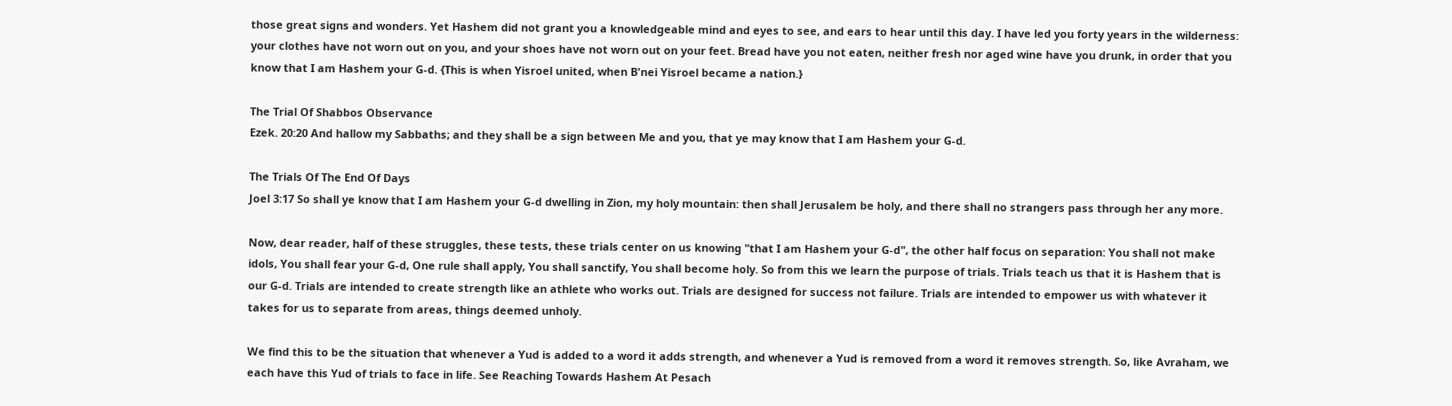those great signs and wonders. Yet Hashem did not grant you a knowledgeable mind and eyes to see, and ears to hear until this day. I have led you forty years in the wilderness: your clothes have not worn out on you, and your shoes have not worn out on your feet. Bread have you not eaten, neither fresh nor aged wine have you drunk, in order that you know that I am Hashem your G-d. {This is when Yisroel united, when B'nei Yisroel became a nation.}

The Trial Of Shabbos Observance
Ezek. 20:20 And hallow my Sabbaths; and they shall be a sign between Me and you, that ye may know that I am Hashem your G-d.

The Trials Of The End Of Days
Joel 3:17 So shall ye know that I am Hashem your G-d dwelling in Zion, my holy mountain: then shall Jerusalem be holy, and there shall no strangers pass through her any more.

Now, dear reader, half of these struggles, these tests, these trials center on us knowing "that I am Hashem your G-d", the other half focus on separation: You shall not make idols, You shall fear your G-d, One rule shall apply, You shall sanctify, You shall become holy. So from this we learn the purpose of trials. Trials teach us that it is Hashem that is our G-d. Trials are intended to create strength like an athlete who works out. Trials are designed for success not failure. Trials are intended to empower us with whatever it takes for us to separate from areas, things deemed unholy.

We find this to be the situation that whenever a Yud is added to a word it adds strength, and whenever a Yud is removed from a word it removes strength. So, like Avraham, we each have this Yud of trials to face in life. See Reaching Towards Hashem At Pesach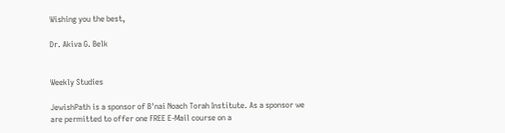Wishing you the best,

Dr. Akiva G. Belk


Weekly Studies

JewishPath is a sponsor of B'nai Noach Torah Institute. As a sponsor we are permitted to offer one FREE E-Mail course on a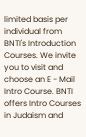limited basis per individual from BNTI's Introduction Courses. We invite you to visit and choose an E - Mail Intro Course. BNTI offers Intro Courses in Judaism and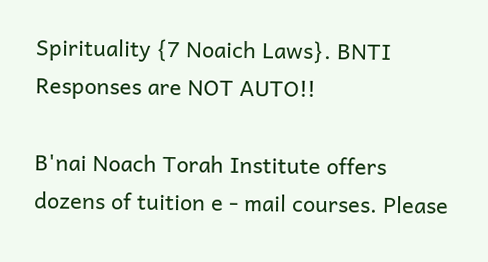Spirituality {7 Noaich Laws}. BNTI Responses are NOT AUTO!!

B'nai Noach Torah Institute offers dozens of tuition e - mail courses. Please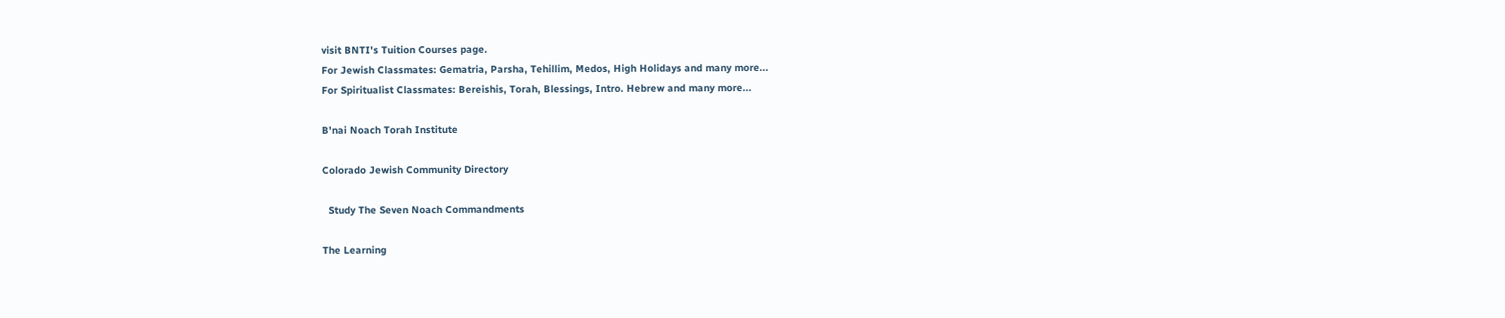visit BNTI's Tuition Courses page.
For Jewish Classmates: Gematria, Parsha, Tehillim, Medos, High Holidays and many more...
For Spiritualist Classmates: Bereishis, Torah, Blessings, Intro. Hebrew and many more...

B'nai Noach Torah Institute

Colorado Jewish Community Directory

  Study The Seven Noach Commandments

The Learning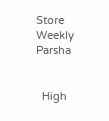Store
Weekly Parsha


  High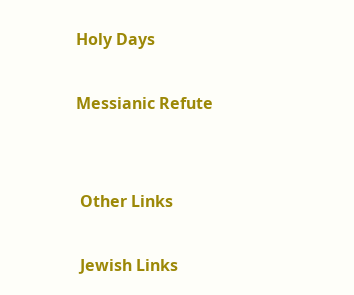Holy Days

Messianic Refute


 Other Links

 Jewish Links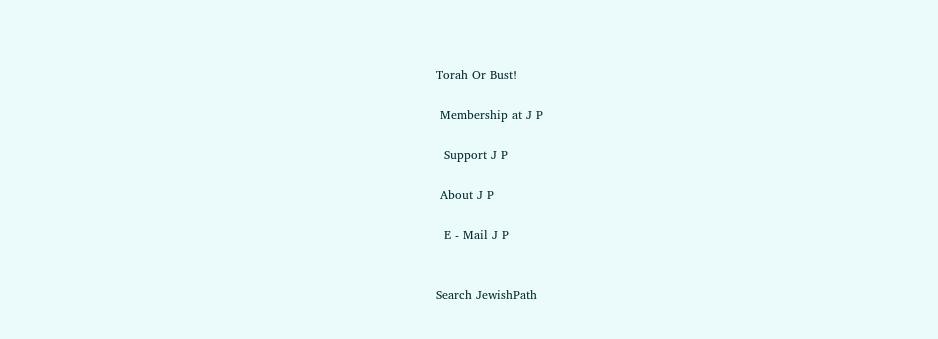Torah Or Bust!

 Membership at J P

  Support J P

 About J P

  E - Mail J P


Search JewishPath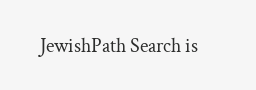JewishPath Search is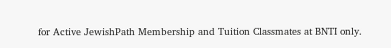for Active JewishPath Membership and Tuition Classmates at BNTI only.